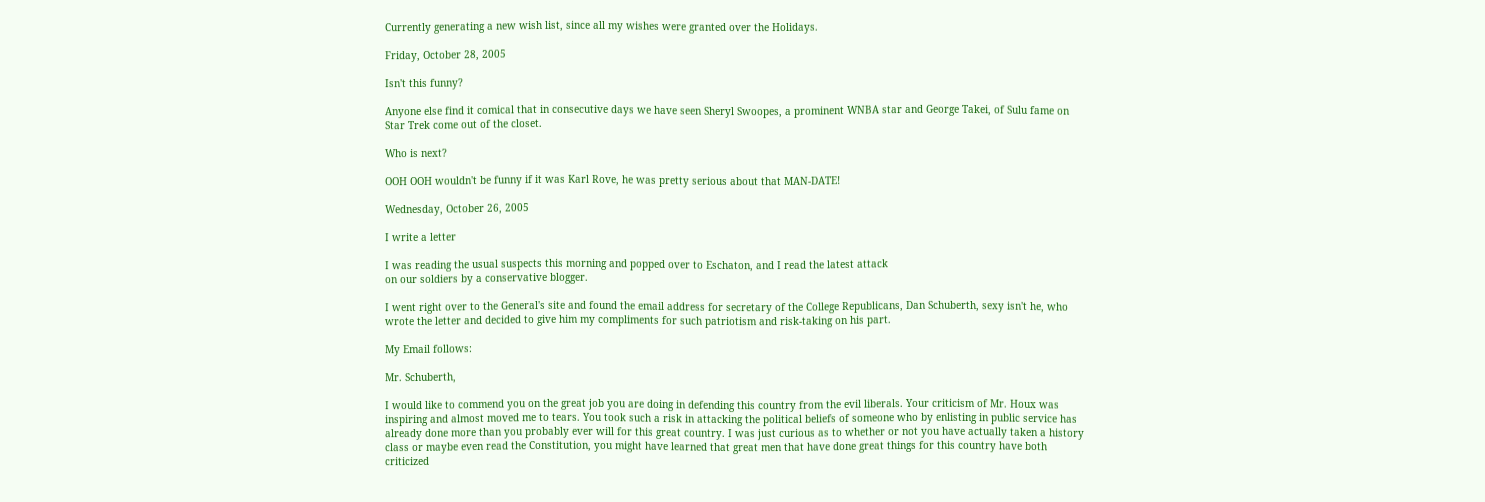Currently generating a new wish list, since all my wishes were granted over the Holidays.

Friday, October 28, 2005

Isn't this funny?

Anyone else find it comical that in consecutive days we have seen Sheryl Swoopes, a prominent WNBA star and George Takei, of Sulu fame on Star Trek come out of the closet.

Who is next?

OOH OOH wouldn't be funny if it was Karl Rove, he was pretty serious about that MAN-DATE!

Wednesday, October 26, 2005

I write a letter

I was reading the usual suspects this morning and popped over to Eschaton, and I read the latest attack
on our soldiers by a conservative blogger.

I went right over to the General's site and found the email address for secretary of the College Republicans, Dan Schuberth, sexy isn't he, who wrote the letter and decided to give him my compliments for such patriotism and risk-taking on his part.

My Email follows:

Mr. Schuberth,

I would like to commend you on the great job you are doing in defending this country from the evil liberals. Your criticism of Mr. Houx was inspiring and almost moved me to tears. You took such a risk in attacking the political beliefs of someone who by enlisting in public service has already done more than you probably ever will for this great country. I was just curious as to whether or not you have actually taken a history class or maybe even read the Constitution, you might have learned that great men that have done great things for this country have both criticized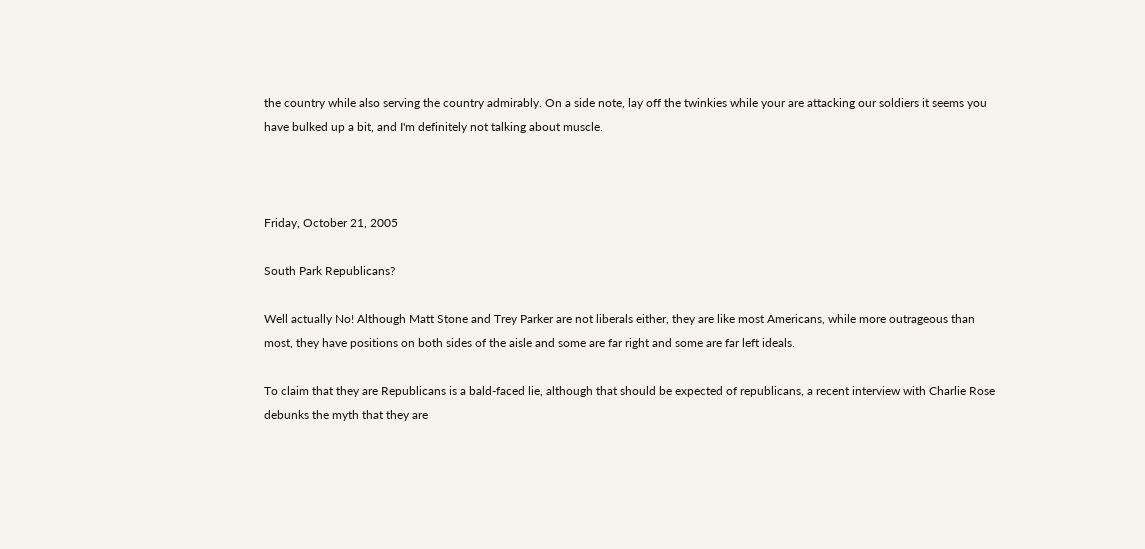the country while also serving the country admirably. On a side note, lay off the twinkies while your are attacking our soldiers it seems you have bulked up a bit, and I'm definitely not talking about muscle.



Friday, October 21, 2005

South Park Republicans?

Well actually No! Although Matt Stone and Trey Parker are not liberals either, they are like most Americans, while more outrageous than most, they have positions on both sides of the aisle and some are far right and some are far left ideals.

To claim that they are Republicans is a bald-faced lie, although that should be expected of republicans, a recent interview with Charlie Rose debunks the myth that they are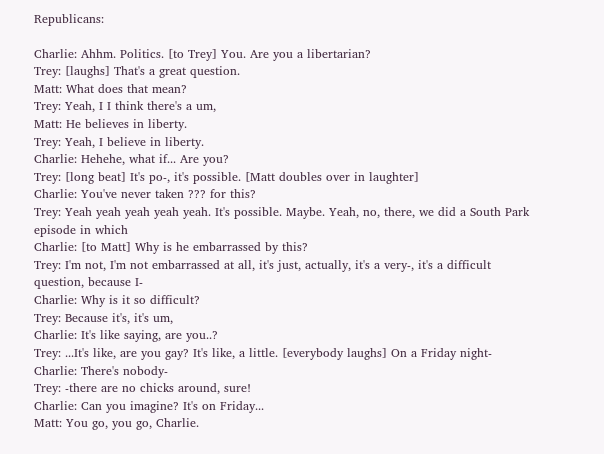Republicans:

Charlie: Ahhm. Politics. [to Trey] You. Are you a libertarian?
Trey: [laughs] That's a great question.
Matt: What does that mean?
Trey: Yeah, I I think there's a um,
Matt: He believes in liberty.
Trey: Yeah, I believe in liberty.
Charlie: Hehehe, what if... Are you?
Trey: [long beat] It's po-, it's possible. [Matt doubles over in laughter]
Charlie: You've never taken ??? for this?
Trey: Yeah yeah yeah yeah yeah. It's possible. Maybe. Yeah, no, there, we did a South Park episode in which
Charlie: [to Matt] Why is he embarrassed by this?
Trey: I'm not, I'm not embarrassed at all, it's just, actually, it's a very-, it's a difficult question, because I-
Charlie: Why is it so difficult?
Trey: Because it's, it's um,
Charlie: It's like saying, are you..?
Trey: ...It's like, are you gay? It's like, a little. [everybody laughs] On a Friday night-
Charlie: There's nobody-
Trey: -there are no chicks around, sure!
Charlie: Can you imagine? It's on Friday...
Matt: You go, you go, Charlie.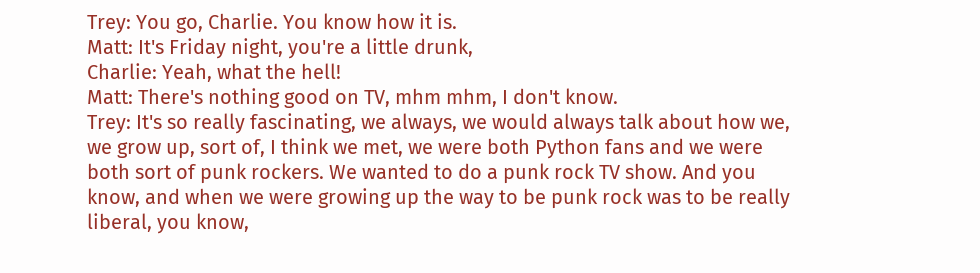Trey: You go, Charlie. You know how it is.
Matt: It's Friday night, you're a little drunk,
Charlie: Yeah, what the hell!
Matt: There's nothing good on TV, mhm mhm, I don't know.
Trey: It's so really fascinating, we always, we would always talk about how we, we grow up, sort of, I think we met, we were both Python fans and we were both sort of punk rockers. We wanted to do a punk rock TV show. And you know, and when we were growing up the way to be punk rock was to be really liberal, you know,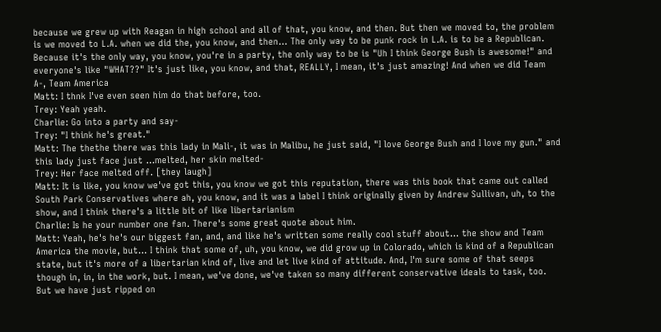because we grew up with Reagan in high school and all of that, you know, and then. But then we moved to, the problem is we moved to L.A. when we did the, you know, and then... The only way to be punk rock in L.A. is to be a Republican. Because it's the only way, you know, you're in a party, the only way to be is "Uh I think George Bush is awesome!" and everyone's like "WHAT??" It's just like, you know, and that, REALLY, I mean, it's just amazing! And when we did Team A-, Team America
Matt: I thnk I've even seen him do that before, too.
Trey: Yeah yeah.
Charlie: Go into a party and say-
Trey: "I think he's great."
Matt: The thethe there was this lady in Mali-, it was in Malibu, he just said, "I love George Bush and I love my gun." and this lady just face just ...melted, her skin melted-
Trey: Her face melted off. [they laugh]
Matt: It is like, you know we've got this, you know we got this reputation, there was this book that came out called South Park Conservatives where ah, you know, and it was a label I think originally given by Andrew Sullivan, uh, to the show, and I think there's a little bit of like libertarianism
Charlie: Is he your number one fan. There's some great quote about him.
Matt: Yeah, he's he's our biggest fan, and, and like he's written some really cool stuff about... the show and Team America the movie, but... I think that some of, uh, you know, we did grow up in Colorado, which is kind of a Republican state, but it's more of a libertarian kind of, live and let live kind of attitude. And, I'm sure some of that seeps though in, in, in the work, but. I mean, we've done, we've taken so many different conservative ideals to task, too. But we have just ripped on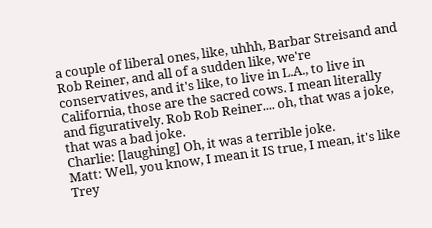a couple of liberal ones, like, uhhh, Barbar Streisand and Rob Reiner, and all of a sudden like, we're conservatives, and it's like, to live in L.A., to live in California, those are the sacred cows. I mean literally and figuratively. Rob Rob Reiner.... oh, that was a joke, that was a bad joke.
Charlie: [laughing] Oh, it was a terrible joke.
Matt: Well, you know, I mean it IS true, I mean, it's like Trey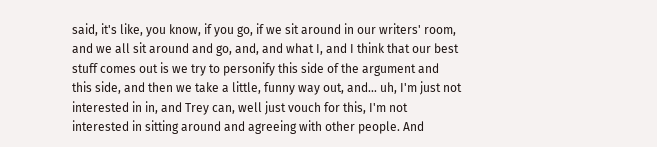said, it's like, you know, if you go, if we sit around in our writers' room, and we all sit around and go, and, and what I, and I think that our best stuff comes out is we try to personify this side of the argument and this side, and then we take a little, funny way out, and... uh, I'm just not interested in in, and Trey can, well just vouch for this, I'm not interested in sitting around and agreeing with other people. And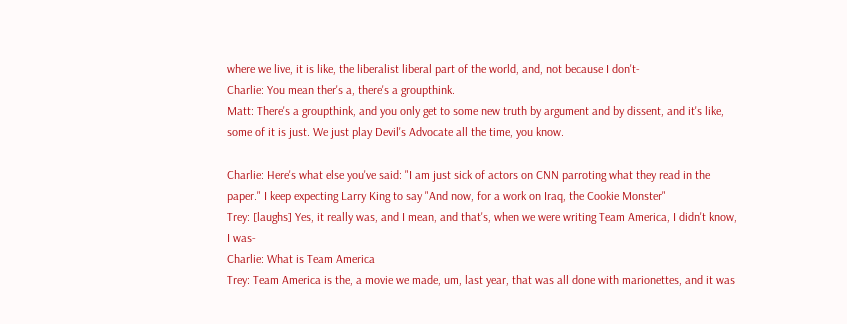where we live, it is like, the liberalist liberal part of the world, and, not because I don't-
Charlie: You mean ther's a, there's a groupthink.
Matt: There's a groupthink, and you only get to some new truth by argument and by dissent, and it's like, some of it is just. We just play Devil's Advocate all the time, you know.

Charlie: Here's what else you've said: "I am just sick of actors on CNN parroting what they read in the paper." I keep expecting Larry King to say "And now, for a work on Iraq, the Cookie Monster"
Trey: [laughs] Yes, it really was, and I mean, and that's, when we were writing Team America, I didn't know, I was-
Charlie: What is Team America
Trey: Team America is the, a movie we made, um, last year, that was all done with marionettes, and it was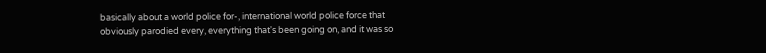basically about a world police for-, international world police force that obviously parodied every, everything that's been going on, and it was so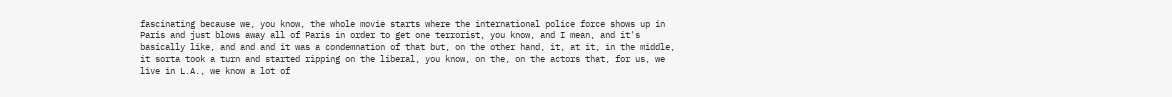fascinating because we, you know, the whole movie starts where the international police force shows up in Paris and just blows away all of Paris in order to get one terrorist, you know, and I mean, and it's basically like, and and and it was a condemnation of that but, on the other hand, it, at it, in the middle, it sorta took a turn and started ripping on the liberal, you know, on the, on the actors that, for us, we live in L.A., we know a lot of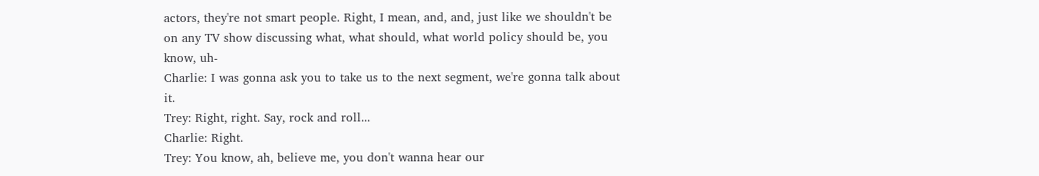actors, they're not smart people. Right, I mean, and, and, just like we shouldn't be on any TV show discussing what, what should, what world policy should be, you know, uh-
Charlie: I was gonna ask you to take us to the next segment, we're gonna talk about it.
Trey: Right, right. Say, rock and roll...
Charlie: Right.
Trey: You know, ah, believe me, you don't wanna hear our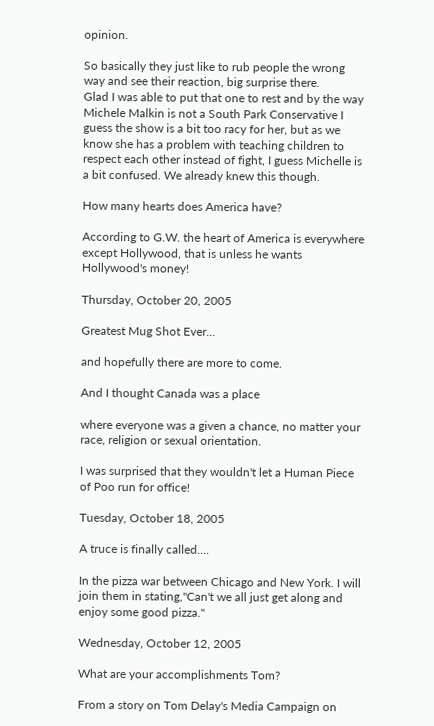opinion.

So basically they just like to rub people the wrong way and see their reaction, big surprise there.
Glad I was able to put that one to rest and by the way Michele Malkin is not a South Park Conservative I guess the show is a bit too racy for her, but as we know she has a problem with teaching children to respect each other instead of fight, I guess Michelle is a bit confused. We already knew this though.

How many hearts does America have?

According to G.W. the heart of America is everywhere except Hollywood, that is unless he wants Hollywood's money!

Thursday, October 20, 2005

Greatest Mug Shot Ever...

and hopefully there are more to come.

And I thought Canada was a place

where everyone was a given a chance, no matter your race, religion or sexual orientation.

I was surprised that they wouldn't let a Human Piece of Poo run for office!

Tuesday, October 18, 2005

A truce is finally called....

In the pizza war between Chicago and New York. I will join them in stating,"Can't we all just get along and enjoy some good pizza."

Wednesday, October 12, 2005

What are your accomplishments Tom?

From a story on Tom Delay's Media Campaign on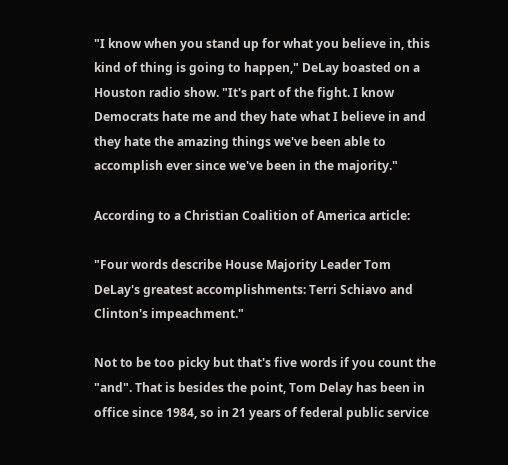"I know when you stand up for what you believe in, this kind of thing is going to happen," DeLay boasted on a Houston radio show. "It's part of the fight. I know Democrats hate me and they hate what I believe in and they hate the amazing things we've been able to accomplish ever since we've been in the majority."

According to a Christian Coalition of America article:

"Four words describe House Majority Leader Tom DeLay's greatest accomplishments: Terri Schiavo and Clinton's impeachment."

Not to be too picky but that's five words if you count the "and". That is besides the point, Tom Delay has been in office since 1984, so in 21 years of federal public service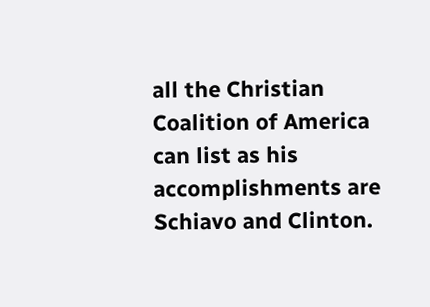all the Christian Coalition of America can list as his accomplishments are Schiavo and Clinton.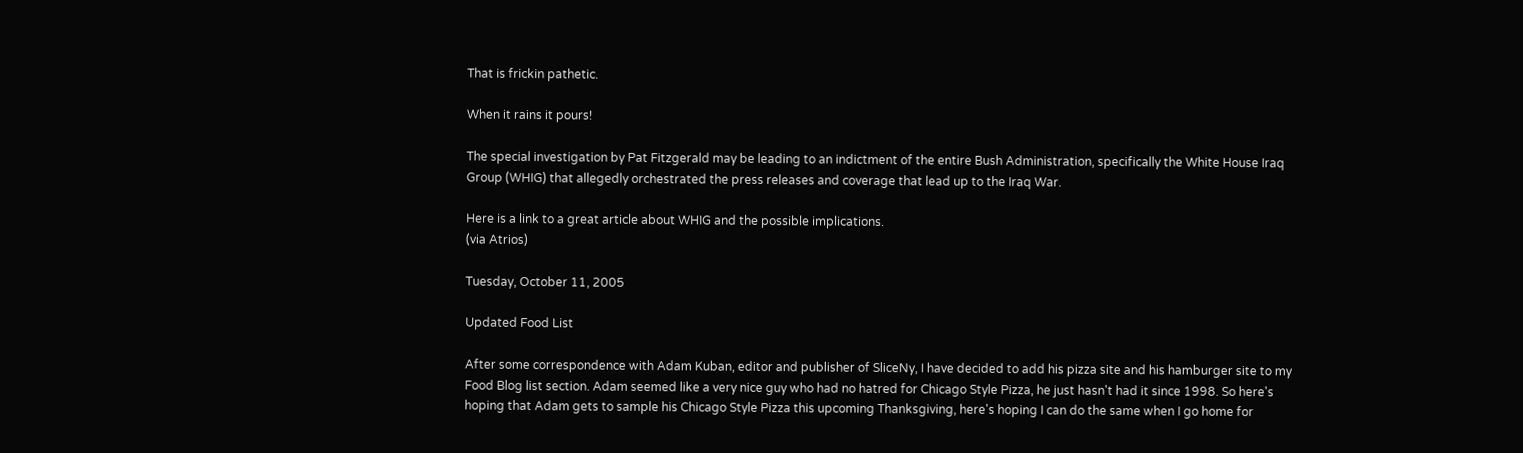That is frickin pathetic.

When it rains it pours!

The special investigation by Pat Fitzgerald may be leading to an indictment of the entire Bush Administration, specifically the White House Iraq Group (WHIG) that allegedly orchestrated the press releases and coverage that lead up to the Iraq War.

Here is a link to a great article about WHIG and the possible implications.
(via Atrios)

Tuesday, October 11, 2005

Updated Food List

After some correspondence with Adam Kuban, editor and publisher of SliceNy, I have decided to add his pizza site and his hamburger site to my Food Blog list section. Adam seemed like a very nice guy who had no hatred for Chicago Style Pizza, he just hasn't had it since 1998. So here's hoping that Adam gets to sample his Chicago Style Pizza this upcoming Thanksgiving, here's hoping I can do the same when I go home for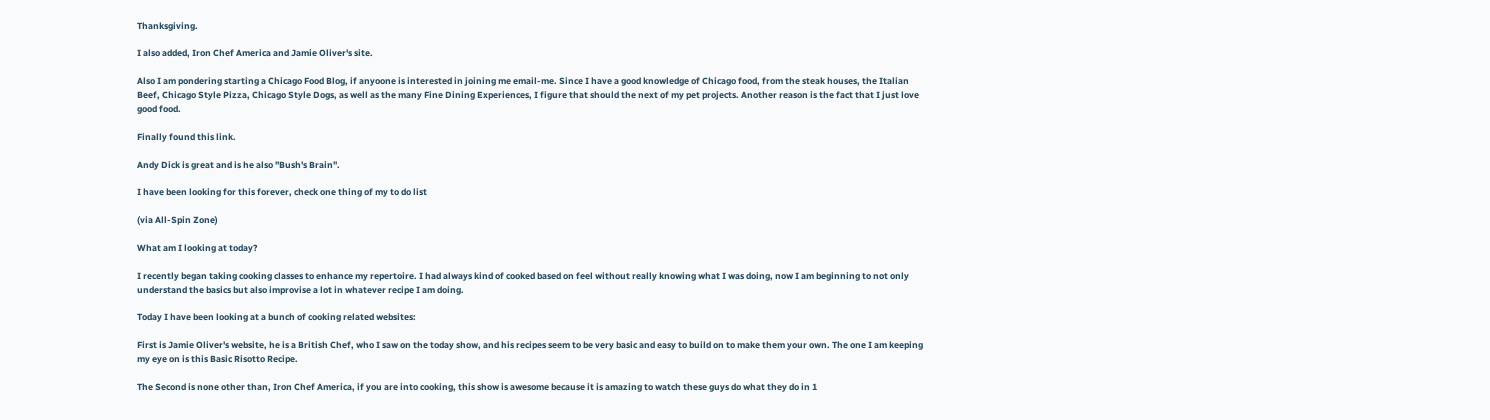Thanksgiving.

I also added, Iron Chef America and Jamie Oliver's site.

Also I am pondering starting a Chicago Food Blog, if anyoone is interested in joining me email-me. Since I have a good knowledge of Chicago food, from the steak houses, the Italian Beef, Chicago Style Pizza, Chicago Style Dogs, as well as the many Fine Dining Experiences, I figure that should the next of my pet projects. Another reason is the fact that I just love good food.

Finally found this link.

Andy Dick is great and is he also "Bush's Brain".

I have been looking for this forever, check one thing of my to do list

(via All-Spin Zone)

What am I looking at today?

I recently began taking cooking classes to enhance my repertoire. I had always kind of cooked based on feel without really knowing what I was doing, now I am beginning to not only understand the basics but also improvise a lot in whatever recipe I am doing.

Today I have been looking at a bunch of cooking related websites:

First is Jamie Oliver's website, he is a British Chef, who I saw on the today show, and his recipes seem to be very basic and easy to build on to make them your own. The one I am keeping my eye on is this Basic Risotto Recipe.

The Second is none other than, Iron Chef America, if you are into cooking, this show is awesome because it is amazing to watch these guys do what they do in 1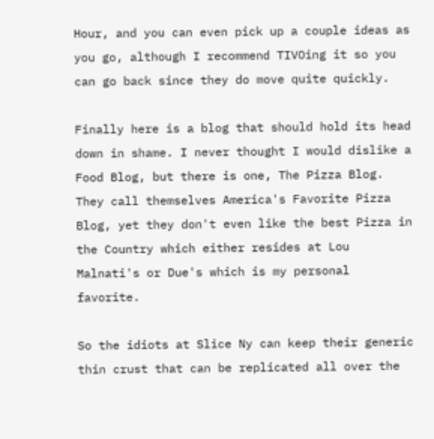Hour, and you can even pick up a couple ideas as you go, although I recommend TIVOing it so you can go back since they do move quite quickly.

Finally here is a blog that should hold its head down in shame. I never thought I would dislike a Food Blog, but there is one, The Pizza Blog. They call themselves America's Favorite Pizza Blog, yet they don't even like the best Pizza in the Country which either resides at Lou Malnati's or Due's which is my personal favorite.

So the idiots at Slice Ny can keep their generic thin crust that can be replicated all over the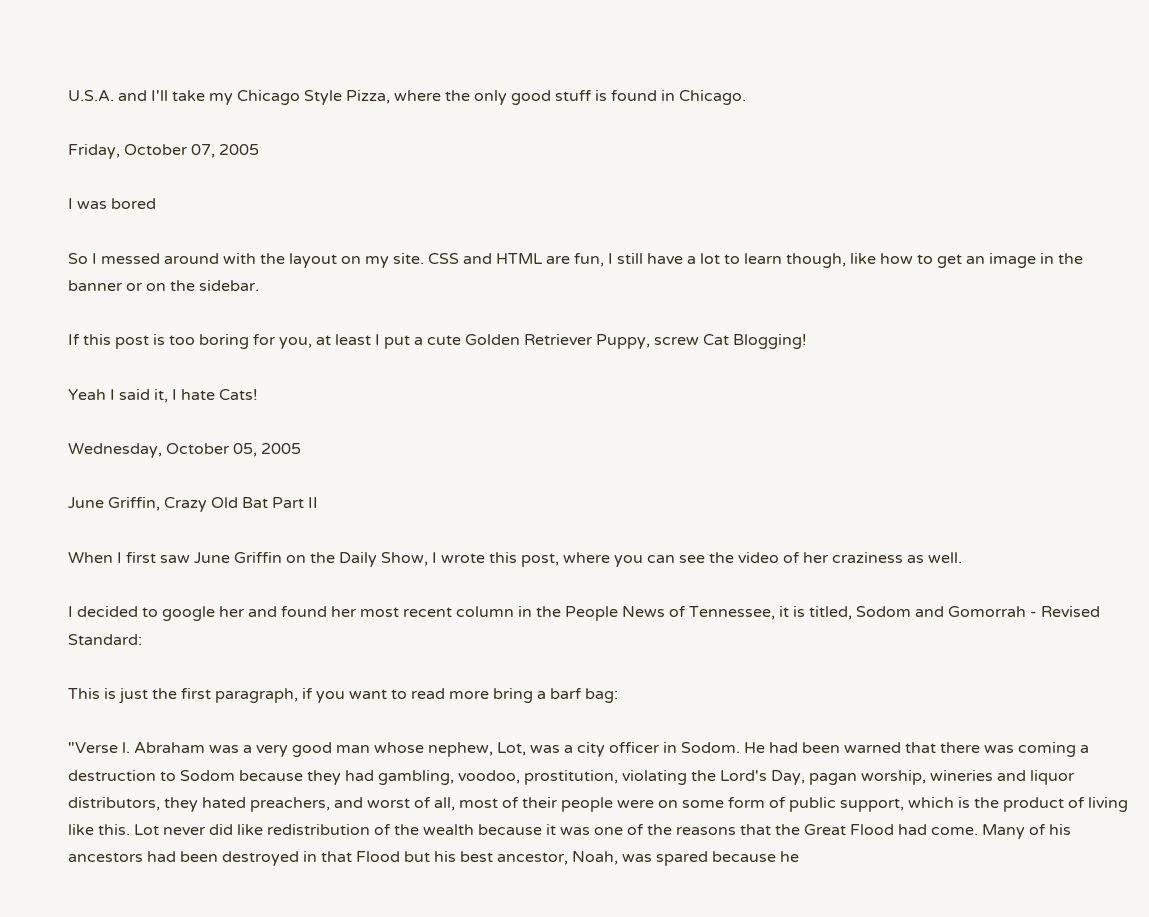U.S.A. and I'll take my Chicago Style Pizza, where the only good stuff is found in Chicago.

Friday, October 07, 2005

I was bored

So I messed around with the layout on my site. CSS and HTML are fun, I still have a lot to learn though, like how to get an image in the banner or on the sidebar.

If this post is too boring for you, at least I put a cute Golden Retriever Puppy, screw Cat Blogging!

Yeah I said it, I hate Cats!

Wednesday, October 05, 2005

June Griffin, Crazy Old Bat Part II

When I first saw June Griffin on the Daily Show, I wrote this post, where you can see the video of her craziness as well.

I decided to google her and found her most recent column in the People News of Tennessee, it is titled, Sodom and Gomorrah - Revised Standard:

This is just the first paragraph, if you want to read more bring a barf bag:

"Verse l. Abraham was a very good man whose nephew, Lot, was a city officer in Sodom. He had been warned that there was coming a destruction to Sodom because they had gambling, voodoo, prostitution, violating the Lord's Day, pagan worship, wineries and liquor distributors, they hated preachers, and worst of all, most of their people were on some form of public support, which is the product of living like this. Lot never did like redistribution of the wealth because it was one of the reasons that the Great Flood had come. Many of his ancestors had been destroyed in that Flood but his best ancestor, Noah, was spared because he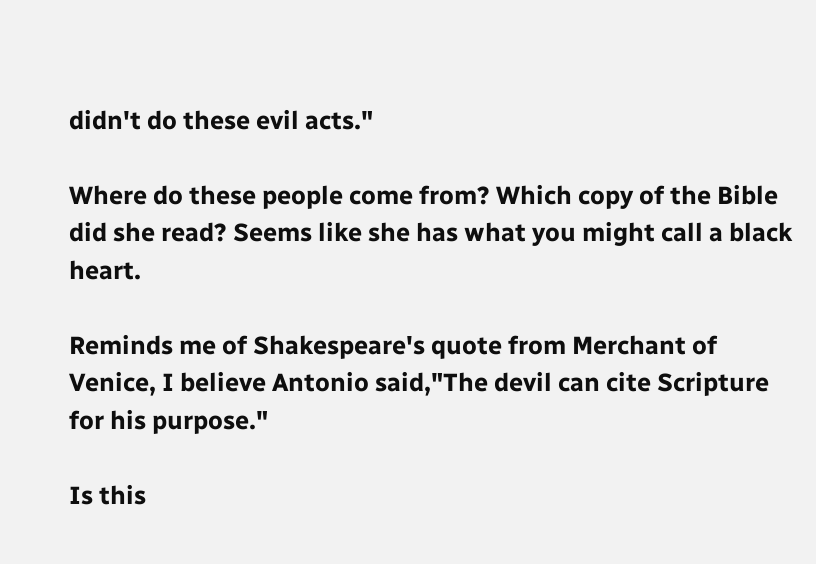didn't do these evil acts."

Where do these people come from? Which copy of the Bible did she read? Seems like she has what you might call a black heart.

Reminds me of Shakespeare's quote from Merchant of Venice, I believe Antonio said,"The devil can cite Scripture for his purpose."

Is this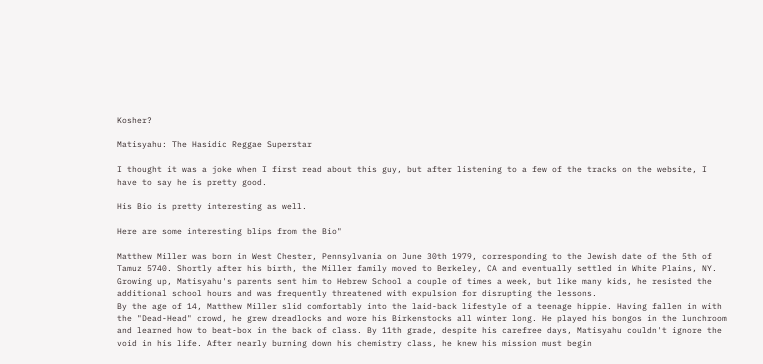Kosher?

Matisyahu: The Hasidic Reggae Superstar

I thought it was a joke when I first read about this guy, but after listening to a few of the tracks on the website, I have to say he is pretty good.

His Bio is pretty interesting as well.

Here are some interesting blips from the Bio"

Matthew Miller was born in West Chester, Pennsylvania on June 30th 1979, corresponding to the Jewish date of the 5th of Tamuz 5740. Shortly after his birth, the Miller family moved to Berkeley, CA and eventually settled in White Plains, NY. Growing up, Matisyahu's parents sent him to Hebrew School a couple of times a week, but like many kids, he resisted the additional school hours and was frequently threatened with expulsion for disrupting the lessons.
By the age of 14, Matthew Miller slid comfortably into the laid-back lifestyle of a teenage hippie. Having fallen in with the "Dead-Head" crowd, he grew dreadlocks and wore his Birkenstocks all winter long. He played his bongos in the lunchroom and learned how to beat-box in the back of class. By 11th grade, despite his carefree days, Matisyahu couldn't ignore the void in his life. After nearly burning down his chemistry class, he knew his mission must begin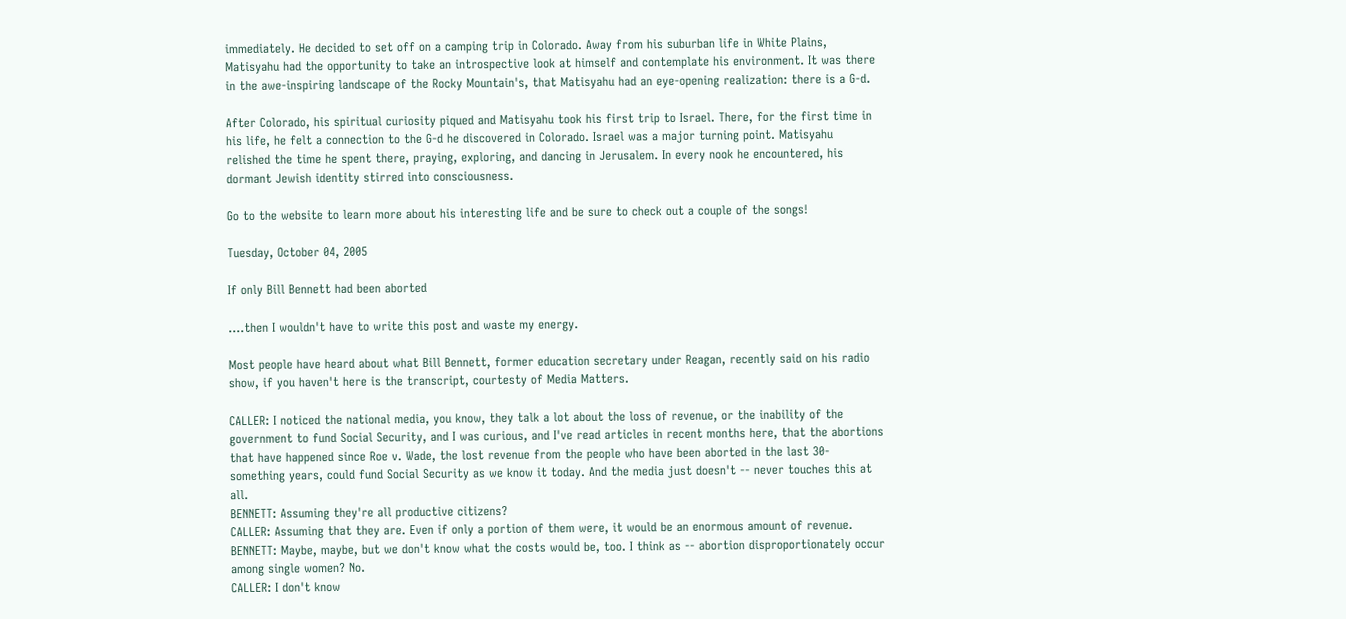immediately. He decided to set off on a camping trip in Colorado. Away from his suburban life in White Plains, Matisyahu had the opportunity to take an introspective look at himself and contemplate his environment. It was there in the awe-inspiring landscape of the Rocky Mountain's, that Matisyahu had an eye-opening realization: there is a G-d.

After Colorado, his spiritual curiosity piqued and Matisyahu took his first trip to Israel. There, for the first time in his life, he felt a connection to the G-d he discovered in Colorado. Israel was a major turning point. Matisyahu relished the time he spent there, praying, exploring, and dancing in Jerusalem. In every nook he encountered, his dormant Jewish identity stirred into consciousness.

Go to the website to learn more about his interesting life and be sure to check out a couple of the songs!

Tuesday, October 04, 2005

If only Bill Bennett had been aborted

....then I wouldn't have to write this post and waste my energy.

Most people have heard about what Bill Bennett, former education secretary under Reagan, recently said on his radio show, if you haven't here is the transcript, courtesty of Media Matters.

CALLER: I noticed the national media, you know, they talk a lot about the loss of revenue, or the inability of the government to fund Social Security, and I was curious, and I've read articles in recent months here, that the abortions that have happened since Roe v. Wade, the lost revenue from the people who have been aborted in the last 30-something years, could fund Social Security as we know it today. And the media just doesn't -- never touches this at all.
BENNETT: Assuming they're all productive citizens?
CALLER: Assuming that they are. Even if only a portion of them were, it would be an enormous amount of revenue.
BENNETT: Maybe, maybe, but we don't know what the costs would be, too. I think as -- abortion disproportionately occur among single women? No.
CALLER: I don't know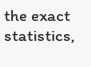the exact statistics,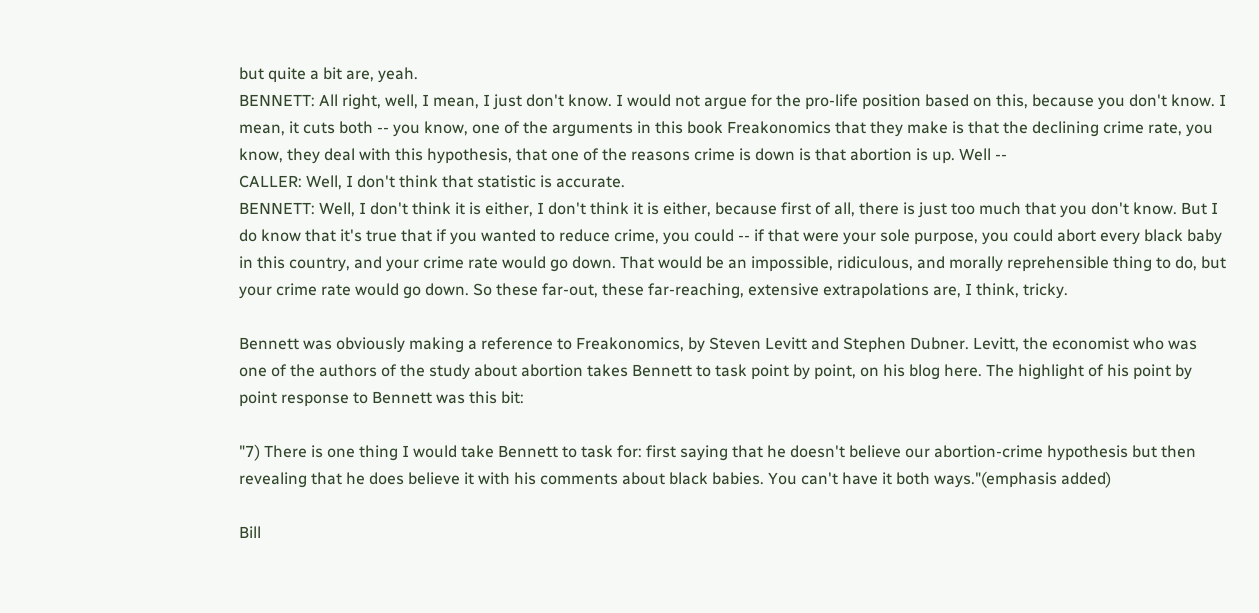but quite a bit are, yeah.
BENNETT: All right, well, I mean, I just don't know. I would not argue for the pro-life position based on this, because you don't know. I mean, it cuts both -- you know, one of the arguments in this book Freakonomics that they make is that the declining crime rate, you know, they deal with this hypothesis, that one of the reasons crime is down is that abortion is up. Well --
CALLER: Well, I don't think that statistic is accurate.
BENNETT: Well, I don't think it is either, I don't think it is either, because first of all, there is just too much that you don't know. But I do know that it's true that if you wanted to reduce crime, you could -- if that were your sole purpose, you could abort every black baby in this country, and your crime rate would go down. That would be an impossible, ridiculous, and morally reprehensible thing to do, but your crime rate would go down. So these far-out, these far-reaching, extensive extrapolations are, I think, tricky.

Bennett was obviously making a reference to Freakonomics, by Steven Levitt and Stephen Dubner. Levitt, the economist who was one of the authors of the study about abortion takes Bennett to task point by point, on his blog here. The highlight of his point by point response to Bennett was this bit:

"7) There is one thing I would take Bennett to task for: first saying that he doesn't believe our abortion-crime hypothesis but then revealing that he does believe it with his comments about black babies. You can't have it both ways."(emphasis added)

Bill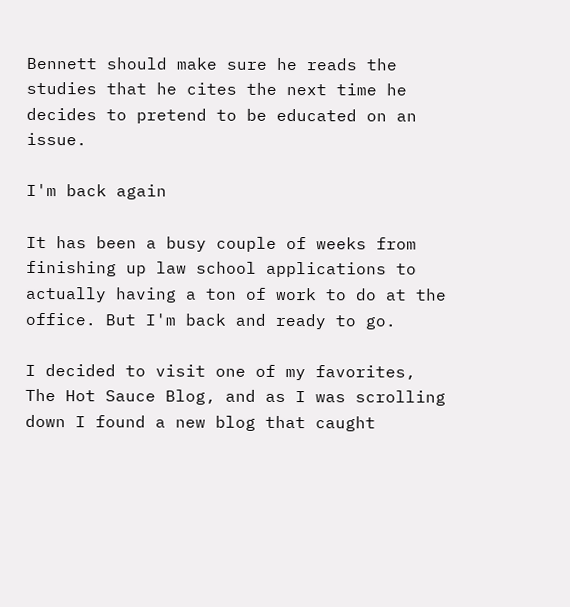Bennett should make sure he reads the studies that he cites the next time he decides to pretend to be educated on an issue.

I'm back again

It has been a busy couple of weeks from finishing up law school applications to actually having a ton of work to do at the office. But I'm back and ready to go.

I decided to visit one of my favorites, The Hot Sauce Blog, and as I was scrolling down I found a new blog that caught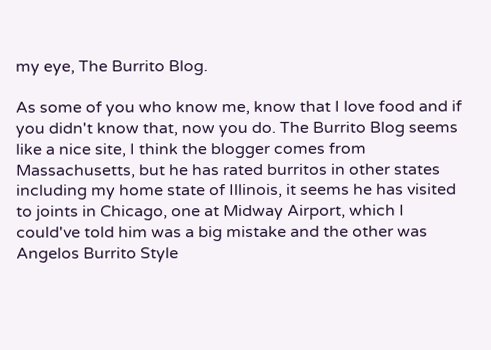my eye, The Burrito Blog.

As some of you who know me, know that I love food and if you didn't know that, now you do. The Burrito Blog seems like a nice site, I think the blogger comes from Massachusetts, but he has rated burritos in other states including my home state of Illinois, it seems he has visited to joints in Chicago, one at Midway Airport, which I could've told him was a big mistake and the other was Angelos Burrito Style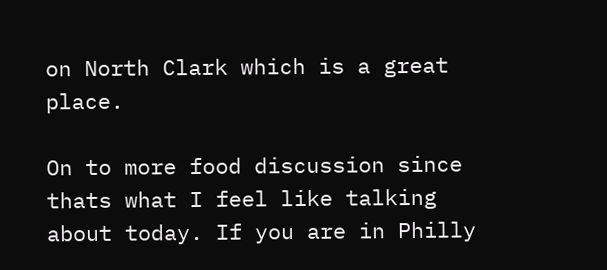on North Clark which is a great place.

On to more food discussion since thats what I feel like talking about today. If you are in Philly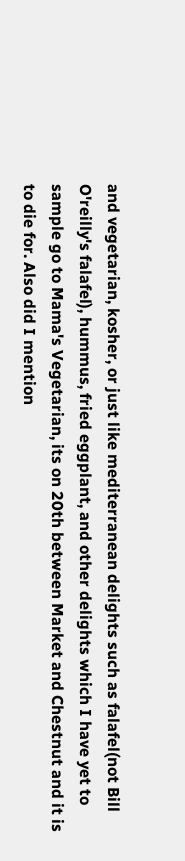and vegetarian, kosher, or just like mediterranean delights such as falafel(not Bill O'reilly's falafel), hummus, fried eggplant, and other delights which I have yet to sample go to Mama's Vegetarian, its on 20th between Market and Chestnut and it is to die for. Also did I mention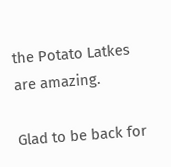the Potato Latkes are amazing.

Glad to be back for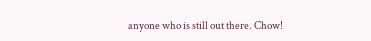anyone who is still out there. Chow!